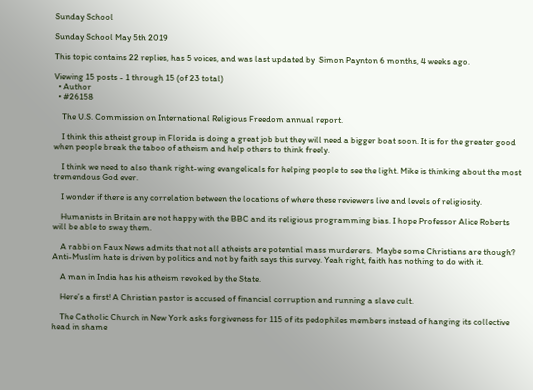Sunday School

Sunday School May 5th 2019

This topic contains 22 replies, has 5 voices, and was last updated by  Simon Paynton 6 months, 4 weeks ago.

Viewing 15 posts - 1 through 15 (of 23 total)
  • Author
  • #26158

    The U.S. Commission on International Religious Freedom annual report.

    I think this atheist group in Florida is doing a great job but they will need a bigger boat soon. It is for the greater good when people break the taboo of atheism and help others to think freely.

    I think we need to also thank right-wing evangelicals for helping people to see the light. Mike is thinking about the most tremendous God ever.

    I wonder if there is any correlation between the locations of where these reviewers live and levels of religiosity.

    Humanists in Britain are not happy with the BBC and its religious programming bias. I hope Professor Alice Roberts will be able to sway them.

    A rabbi on Faux News admits that not all atheists are potential mass murderers.  Maybe some Christians are though? Anti-Muslim hate is driven by politics and not by faith says this survey. Yeah right, faith has nothing to do with it.

    A man in India has his atheism revoked by the State.

    Here’s a first! A Christian pastor is accused of financial corruption and running a slave cult.

    The Catholic Church in New York asks forgiveness for 115 of its pedophiles members instead of hanging its collective head in shame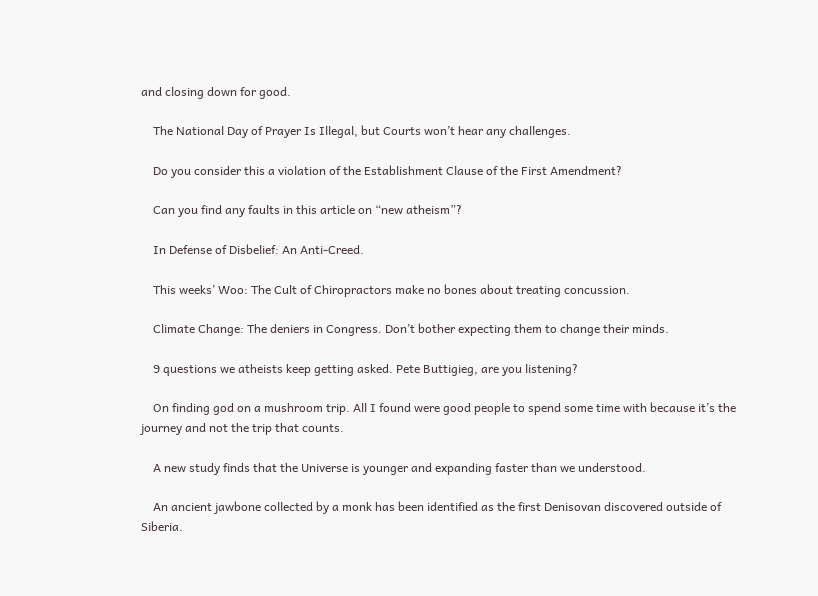and closing down for good.

    The National Day of Prayer Is Illegal, but Courts won’t hear any challenges.

    Do you consider this a violation of the Establishment Clause of the First Amendment?

    Can you find any faults in this article on “new atheism”?

    In Defense of Disbelief: An Anti-Creed.

    This weeks’ Woo: The Cult of Chiropractors make no bones about treating concussion.

    Climate Change: The deniers in Congress. Don’t bother expecting them to change their minds.

    9 questions we atheists keep getting asked. Pete Buttigieg, are you listening?

    On finding god on a mushroom trip. All I found were good people to spend some time with because it’s the journey and not the trip that counts.

    A new study finds that the Universe is younger and expanding faster than we understood.

    An ancient jawbone collected by a monk has been identified as the first Denisovan discovered outside of Siberia.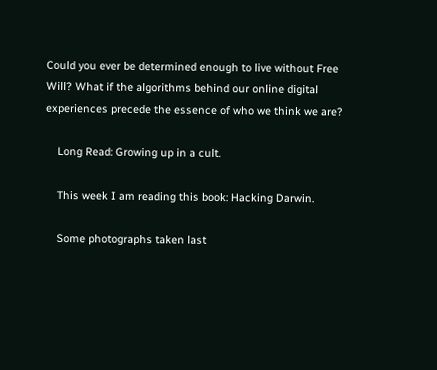Could you ever be determined enough to live without Free Will? What if the algorithms behind our online digital experiences precede the essence of who we think we are?

    Long Read: Growing up in a cult.

    This week I am reading this book: Hacking Darwin.

    Some photographs taken last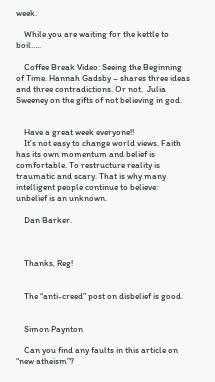week.

    While you are waiting for the kettle to boil…..

    Coffee Break Video: Seeing the Beginning of Time. Hannah Gadsby – shares three ideas and three contradictions. Or not.  Julia Sweeney on the gifts of not believing in god.


    Have a great week everyone!!
    It’s not easy to change world views. Faith has its own momentum and belief is comfortable. To restructure reality is traumatic and scary. That is why many intelligent people continue to believe: unbelief is an unknown.

    Dan Barker.



    Thanks, Reg!


    The “anti-creed” post on disbelief is good.


    Simon Paynton

    Can you find any faults in this article on “new atheism”?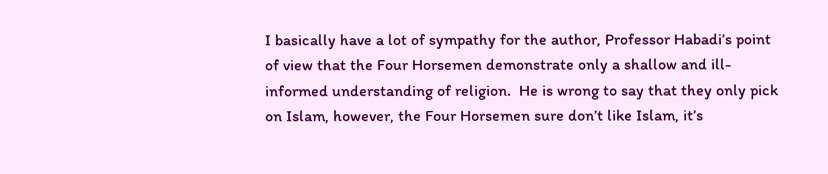I basically have a lot of sympathy for the author, Professor Habadi’s point of view that the Four Horsemen demonstrate only a shallow and ill-informed understanding of religion.  He is wrong to say that they only pick on Islam, however, the Four Horsemen sure don’t like Islam, it’s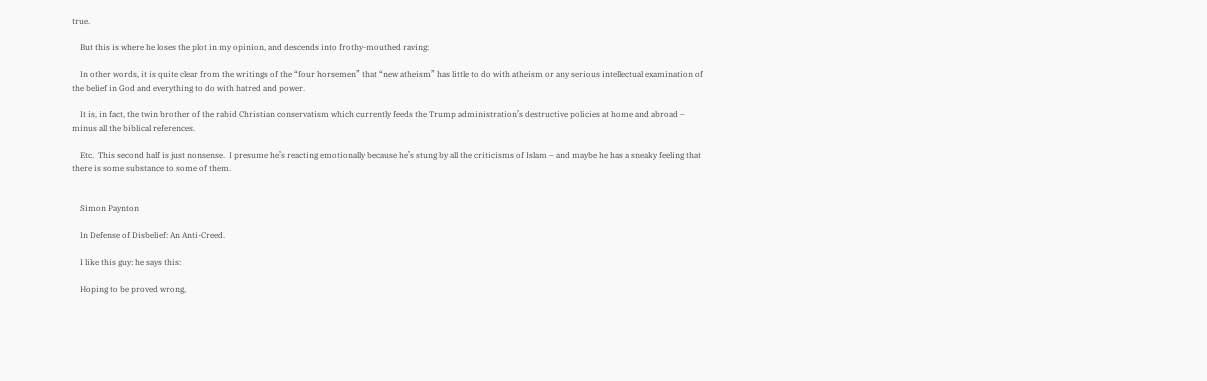true.

    But this is where he loses the plot in my opinion, and descends into frothy-mouthed raving:

    In other words, it is quite clear from the writings of the “four horsemen” that “new atheism” has little to do with atheism or any serious intellectual examination of the belief in God and everything to do with hatred and power.

    It is, in fact, the twin brother of the rabid Christian conservatism which currently feeds the Trump administration’s destructive policies at home and abroad – minus all the biblical references.

    Etc.  This second half is just nonsense.  I presume he’s reacting emotionally because he’s stung by all the criticisms of Islam – and maybe he has a sneaky feeling that there is some substance to some of them.


    Simon Paynton

    In Defense of Disbelief: An Anti-Creed.

    I like this guy: he says this:

    Hoping to be proved wrong,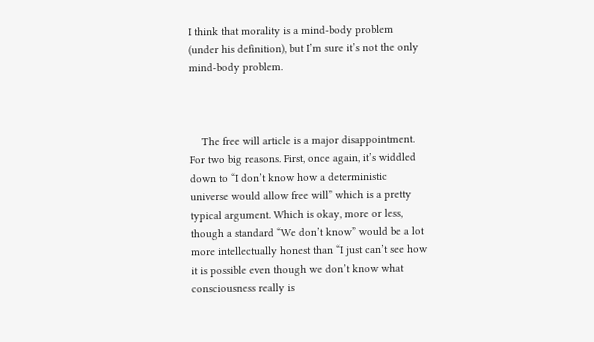I think that morality is a mind-body problem (under his definition), but I’m sure it’s not the only mind-body problem.



    The free will article is a major disappointment. For two big reasons. First, once again, it’s widdled down to “I don’t know how a deterministic universe would allow free will” which is a pretty typical argument. Which is okay, more or less, though a standard “We don’t know” would be a lot more intellectually honest than “I just can’t see how it is possible even though we don’t know what consciousness really is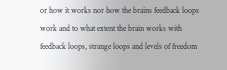or how it works nor how the brains feedback loops work and to what extent the brain works with feedback loops, strange loops and levels of freedom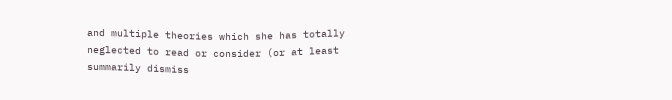and multiple theories which she has totally neglected to read or consider (or at least summarily dismiss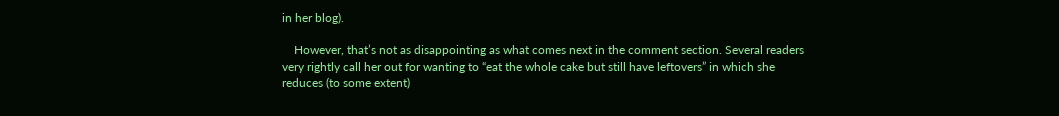in her blog).

    However, that’s not as disappointing as what comes next in the comment section. Several readers very rightly call her out for wanting to “eat the whole cake but still have leftovers” in which she reduces (to some extent)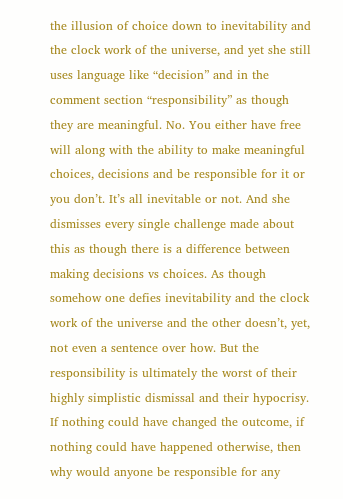the illusion of choice down to inevitability and the clock work of the universe, and yet she still uses language like “decision” and in the comment section “responsibility” as though they are meaningful. No. You either have free will along with the ability to make meaningful choices, decisions and be responsible for it or you don’t. It’s all inevitable or not. And she dismisses every single challenge made about this as though there is a difference between making decisions vs choices. As though somehow one defies inevitability and the clock work of the universe and the other doesn’t, yet, not even a sentence over how. But the responsibility is ultimately the worst of their highly simplistic dismissal and their hypocrisy. If nothing could have changed the outcome, if nothing could have happened otherwise, then why would anyone be responsible for any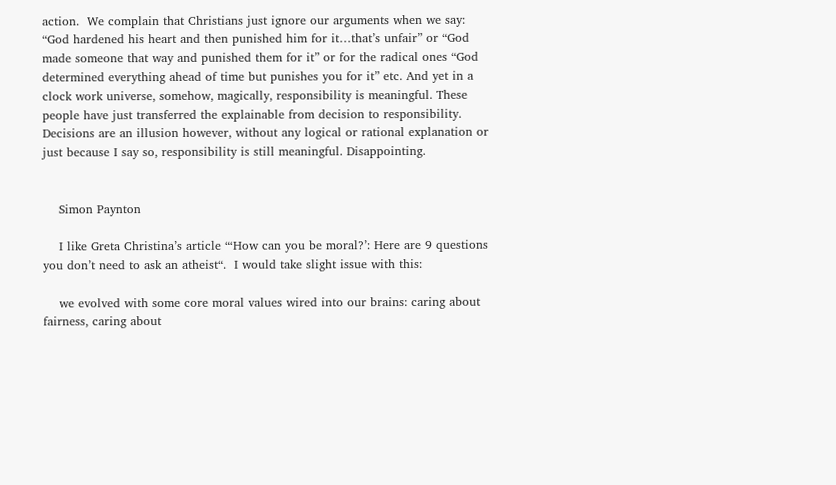action.  We complain that Christians just ignore our arguments when we say: “God hardened his heart and then punished him for it…that’s unfair” or “God made someone that way and punished them for it” or for the radical ones “God determined everything ahead of time but punishes you for it” etc. And yet in a clock work universe, somehow, magically, responsibility is meaningful. These people have just transferred the explainable from decision to responsibility. Decisions are an illusion however, without any logical or rational explanation or just because I say so, responsibility is still meaningful. Disappointing.


    Simon Paynton

    I like Greta Christina’s article “‘How can you be moral?’: Here are 9 questions you don’t need to ask an atheist“.  I would take slight issue with this:

    we evolved with some core moral values wired into our brains: caring about fairness, caring about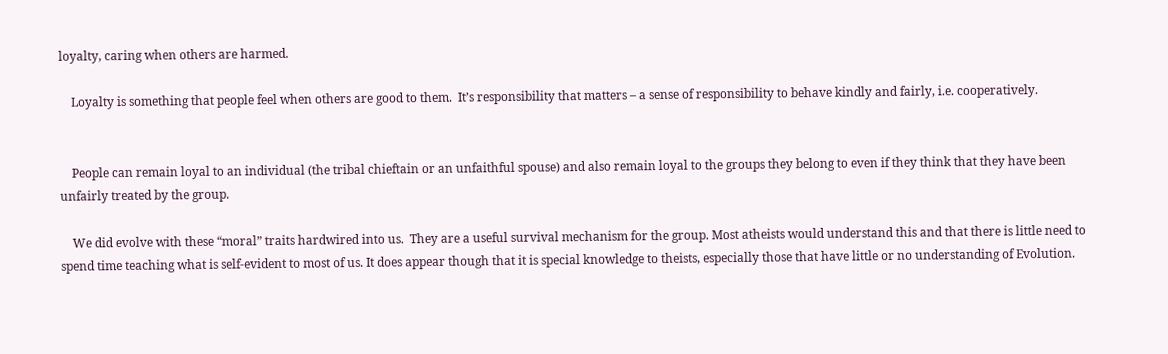loyalty, caring when others are harmed.

    Loyalty is something that people feel when others are good to them.  It’s responsibility that matters – a sense of responsibility to behave kindly and fairly, i.e. cooperatively.


    People can remain loyal to an individual (the tribal chieftain or an unfaithful spouse) and also remain loyal to the groups they belong to even if they think that they have been unfairly treated by the group.

    We did evolve with these “moral” traits hardwired into us.  They are a useful survival mechanism for the group. Most atheists would understand this and that there is little need to spend time teaching what is self-evident to most of us. It does appear though that it is special knowledge to theists, especially those that have little or no understanding of Evolution.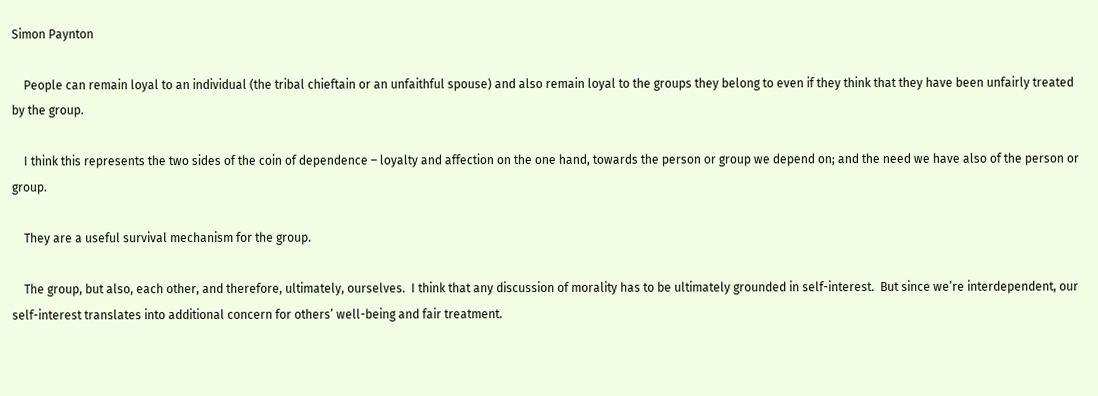Simon Paynton

    People can remain loyal to an individual (the tribal chieftain or an unfaithful spouse) and also remain loyal to the groups they belong to even if they think that they have been unfairly treated by the group.

    I think this represents the two sides of the coin of dependence – loyalty and affection on the one hand, towards the person or group we depend on; and the need we have also of the person or group.

    They are a useful survival mechanism for the group.

    The group, but also, each other, and therefore, ultimately, ourselves.  I think that any discussion of morality has to be ultimately grounded in self-interest.  But since we’re interdependent, our self-interest translates into additional concern for others’ well-being and fair treatment.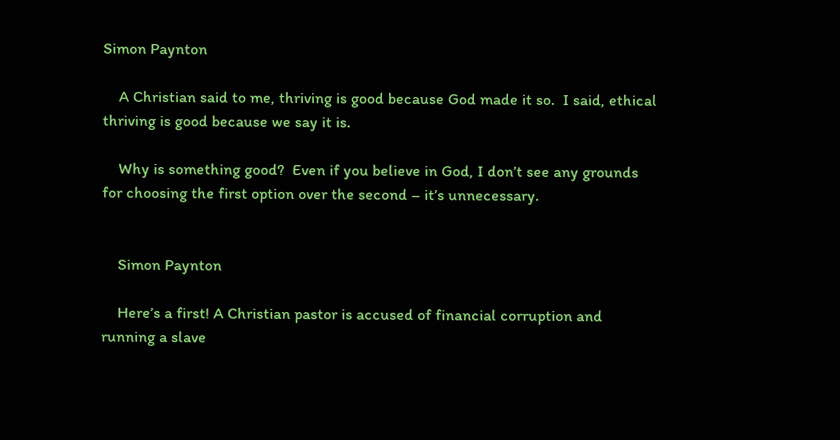Simon Paynton

    A Christian said to me, thriving is good because God made it so.  I said, ethical thriving is good because we say it is.

    Why is something good?  Even if you believe in God, I don’t see any grounds for choosing the first option over the second – it’s unnecessary.


    Simon Paynton

    Here’s a first! A Christian pastor is accused of financial corruption and running a slave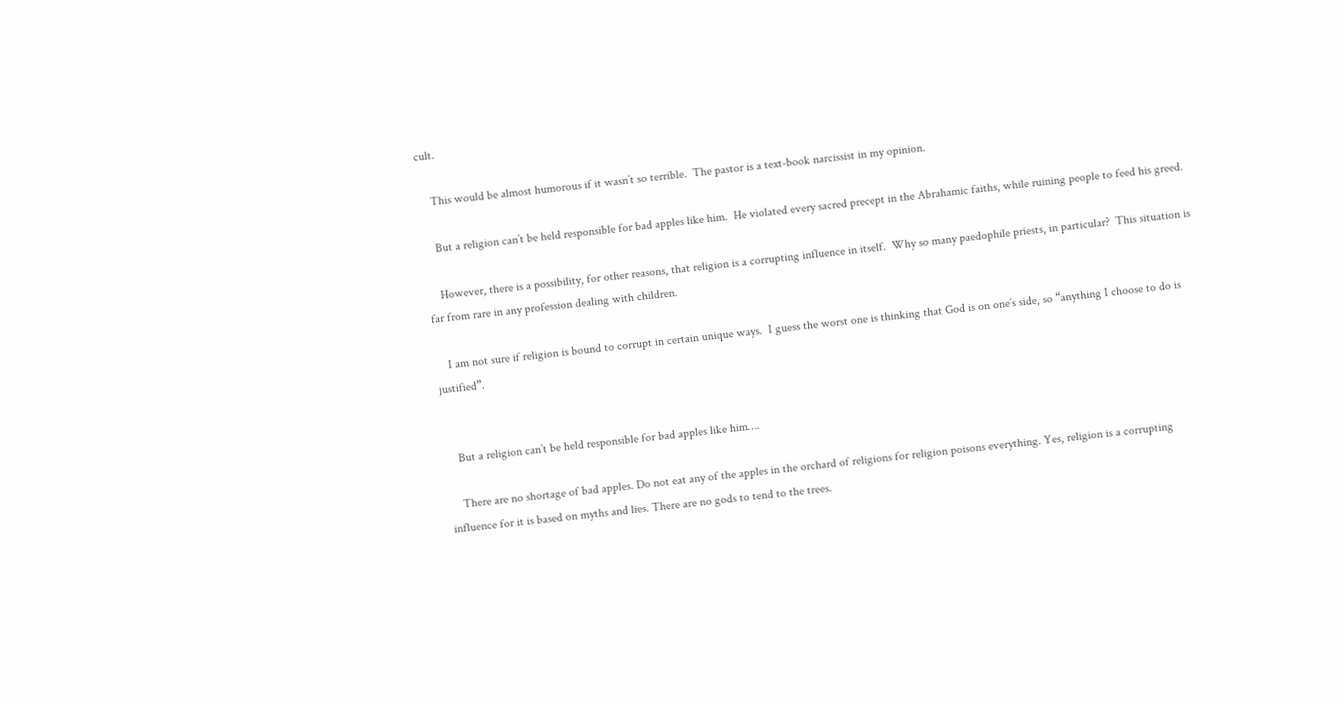cult.

    This would be almost humorous if it wasn’t so terrible.  The pastor is a text-book narcissist in my opinion.

    But a religion can’t be held responsible for bad apples like him.  He violated every sacred precept in the Abrahamic faiths, while ruining people to feed his greed.

    However, there is a possibility, for other reasons, that religion is a corrupting influence in itself.  Why so many paedophile priests, in particular?  This situation is far from rare in any profession dealing with children.

    I am not sure if religion is bound to corrupt in certain unique ways.  I guess the worst one is thinking that God is on one’s side, so “anything I choose to do is justified”.


    But a religion can’t be held responsible for bad apples like him….

    There are no shortage of bad apples. Do not eat any of the apples in the orchard of religions for religion poisons everything. Yes, religion is a corrupting influence for it is based on myths and lies. There are no gods to tend to the trees.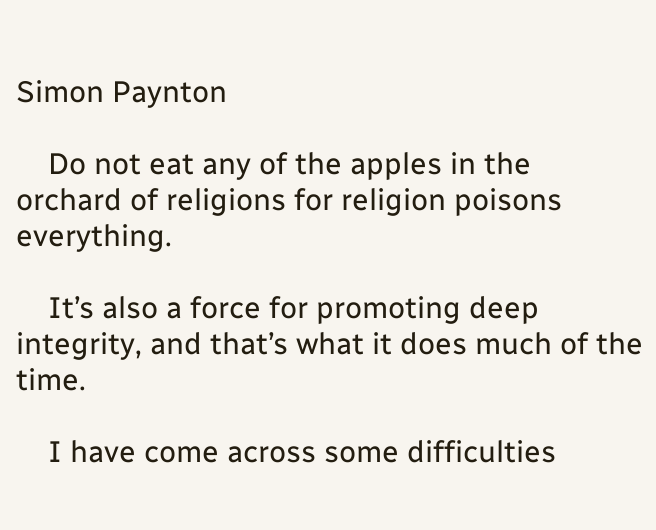Simon Paynton

    Do not eat any of the apples in the orchard of religions for religion poisons everything.

    It’s also a force for promoting deep integrity, and that’s what it does much of the time.

    I have come across some difficulties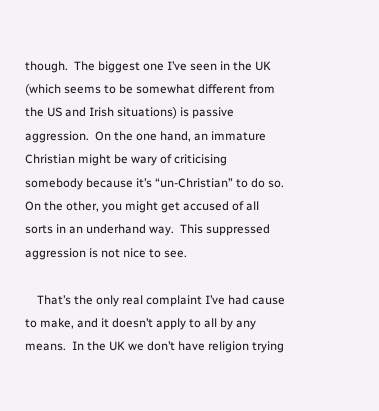though.  The biggest one I’ve seen in the UK (which seems to be somewhat different from the US and Irish situations) is passive aggression.  On the one hand, an immature Christian might be wary of criticising somebody because it’s “un-Christian” to do so.  On the other, you might get accused of all sorts in an underhand way.  This suppressed aggression is not nice to see.

    That’s the only real complaint I’ve had cause to make, and it doesn’t apply to all by any means.  In the UK we don’t have religion trying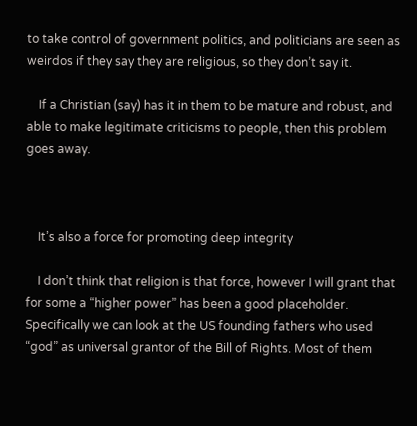to take control of government politics, and politicians are seen as weirdos if they say they are religious, so they don’t say it.

    If a Christian (say) has it in them to be mature and robust, and able to make legitimate criticisms to people, then this problem goes away.



    It’s also a force for promoting deep integrity

    I don’t think that religion is that force, however I will grant that for some a “higher power” has been a good placeholder. Specifically we can look at the US founding fathers who used  “god” as universal grantor of the Bill of Rights. Most of them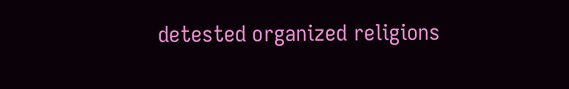detested organized religions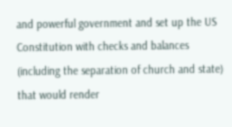and powerful government and set up the US Constitution with checks and balances (including the separation of church and state) that would render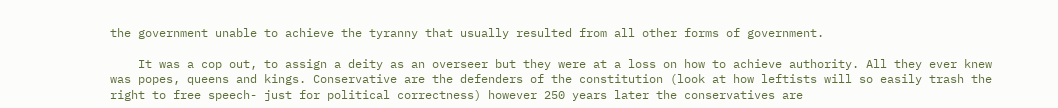the government unable to achieve the tyranny that usually resulted from all other forms of government.

    It was a cop out, to assign a deity as an overseer but they were at a loss on how to achieve authority. All they ever knew was popes, queens and kings. Conservative are the defenders of the constitution (look at how leftists will so easily trash the right to free speech- just for political correctness) however 250 years later the conservatives are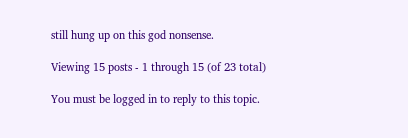still hung up on this god nonsense.

Viewing 15 posts - 1 through 15 (of 23 total)

You must be logged in to reply to this topic.